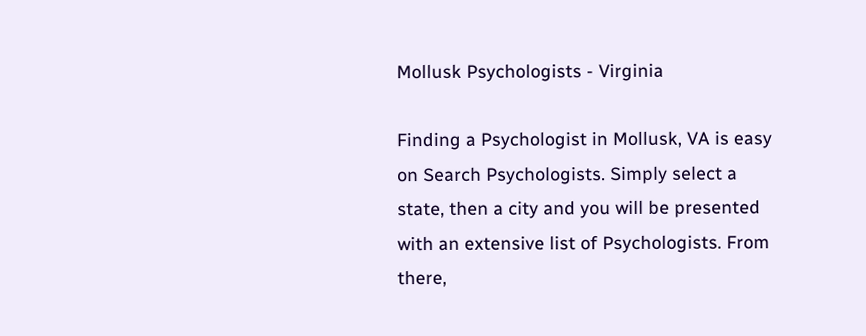Mollusk Psychologists - Virginia

Finding a Psychologist in Mollusk, VA is easy on Search Psychologists. Simply select a state, then a city and you will be presented with an extensive list of Psychologists. From there,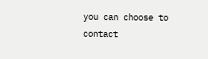you can choose to contact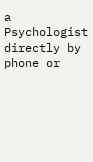a Psychologist directly by phone or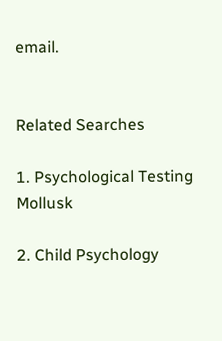email.


Related Searches

1. Psychological Testing Mollusk

2. Child Psychology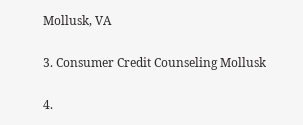Mollusk, VA

3. Consumer Credit Counseling Mollusk

4.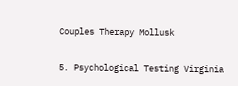Couples Therapy Mollusk

5. Psychological Testing Virginia